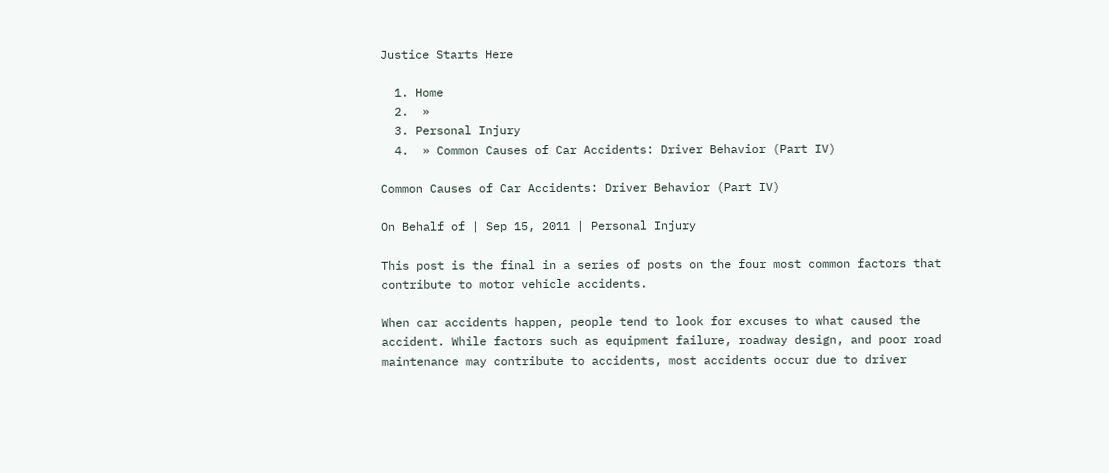Justice Starts Here

  1. Home
  2.  »
  3. Personal Injury
  4.  » Common Causes of Car Accidents: Driver Behavior (Part IV)

Common Causes of Car Accidents: Driver Behavior (Part IV)

On Behalf of | Sep 15, 2011 | Personal Injury

This post is the final in a series of posts on the four most common factors that contribute to motor vehicle accidents.

When car accidents happen, people tend to look for excuses to what caused the accident. While factors such as equipment failure, roadway design, and poor road maintenance may contribute to accidents, most accidents occur due to driver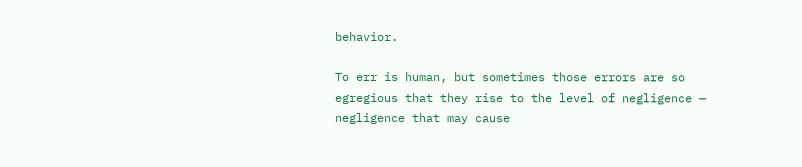behavior.

To err is human, but sometimes those errors are so egregious that they rise to the level of negligence — negligence that may cause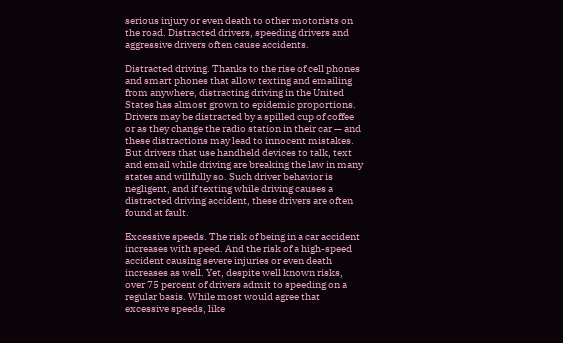serious injury or even death to other motorists on the road. Distracted drivers, speeding drivers and aggressive drivers often cause accidents.

Distracted driving. Thanks to the rise of cell phones and smart phones that allow texting and emailing from anywhere, distracting driving in the United States has almost grown to epidemic proportions. Drivers may be distracted by a spilled cup of coffee or as they change the radio station in their car — and these distractions may lead to innocent mistakes. But drivers that use handheld devices to talk, text and email while driving are breaking the law in many states and willfully so. Such driver behavior is negligent, and if texting while driving causes a distracted driving accident, these drivers are often found at fault.

Excessive speeds. The risk of being in a car accident increases with speed. And the risk of a high-speed accident causing severe injuries or even death increases as well. Yet, despite well known risks, over 75 percent of drivers admit to speeding on a regular basis. While most would agree that excessive speeds, like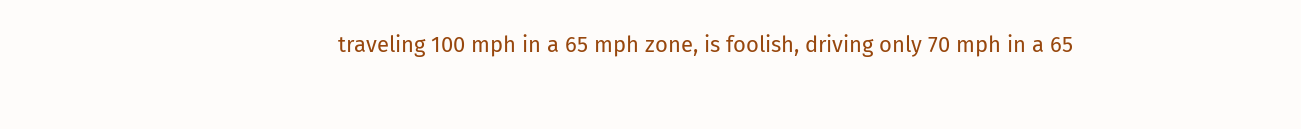traveling 100 mph in a 65 mph zone, is foolish, driving only 70 mph in a 65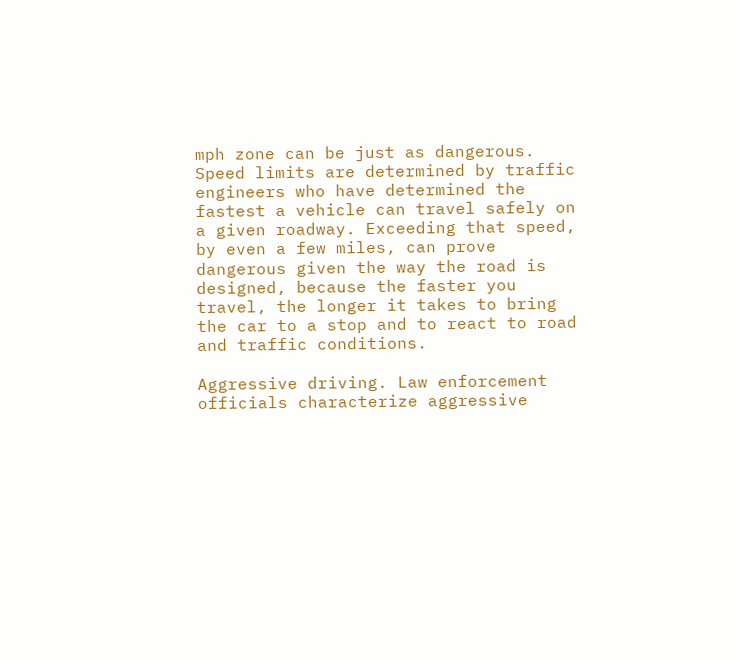mph zone can be just as dangerous. Speed limits are determined by traffic engineers who have determined the fastest a vehicle can travel safely on a given roadway. Exceeding that speed, by even a few miles, can prove dangerous given the way the road is designed, because the faster you travel, the longer it takes to bring the car to a stop and to react to road and traffic conditions.

Aggressive driving. Law enforcement officials characterize aggressive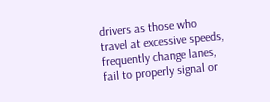drivers as those who travel at excessive speeds, frequently change lanes, fail to properly signal or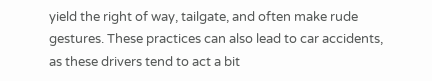yield the right of way, tailgate, and often make rude gestures. These practices can also lead to car accidents, as these drivers tend to act a bit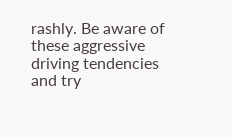rashly. Be aware of these aggressive driving tendencies and try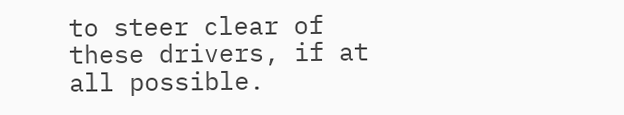to steer clear of these drivers, if at all possible.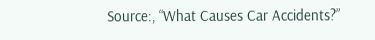Source:, “What Causes Car Accidents?”